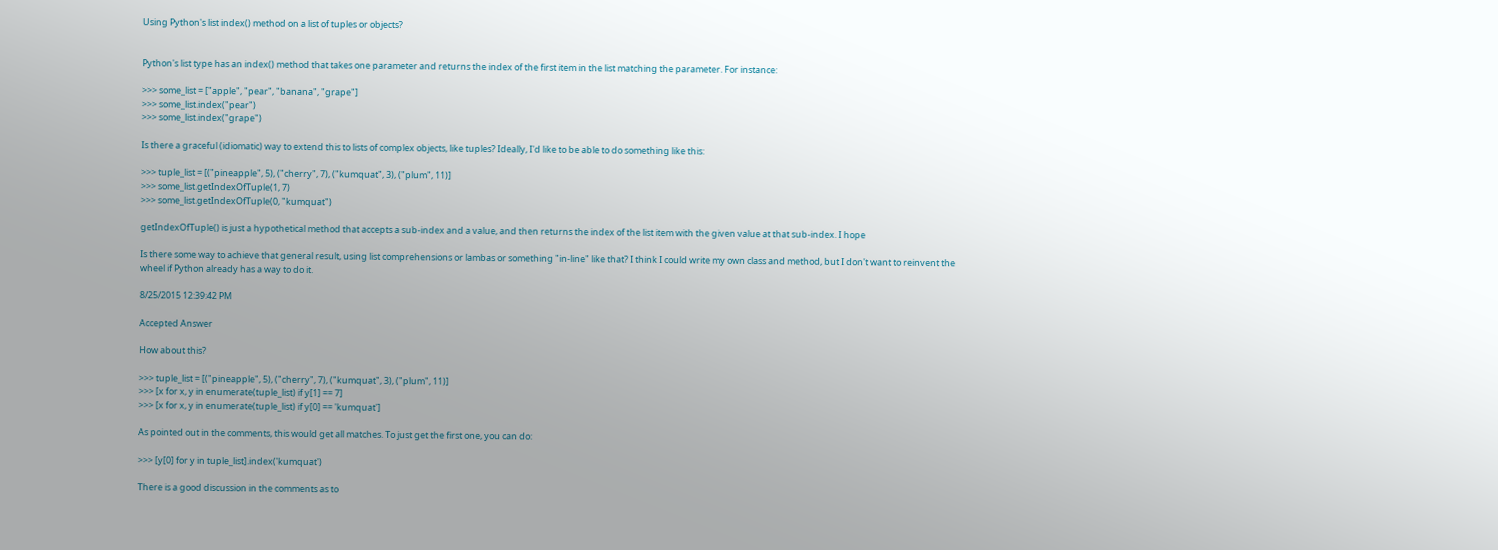Using Python's list index() method on a list of tuples or objects?


Python's list type has an index() method that takes one parameter and returns the index of the first item in the list matching the parameter. For instance:

>>> some_list = ["apple", "pear", "banana", "grape"]
>>> some_list.index("pear")
>>> some_list.index("grape")

Is there a graceful (idiomatic) way to extend this to lists of complex objects, like tuples? Ideally, I'd like to be able to do something like this:

>>> tuple_list = [("pineapple", 5), ("cherry", 7), ("kumquat", 3), ("plum", 11)]
>>> some_list.getIndexOfTuple(1, 7)
>>> some_list.getIndexOfTuple(0, "kumquat")

getIndexOfTuple() is just a hypothetical method that accepts a sub-index and a value, and then returns the index of the list item with the given value at that sub-index. I hope

Is there some way to achieve that general result, using list comprehensions or lambas or something "in-line" like that? I think I could write my own class and method, but I don't want to reinvent the wheel if Python already has a way to do it.

8/25/2015 12:39:42 PM

Accepted Answer

How about this?

>>> tuple_list = [("pineapple", 5), ("cherry", 7), ("kumquat", 3), ("plum", 11)]
>>> [x for x, y in enumerate(tuple_list) if y[1] == 7]
>>> [x for x, y in enumerate(tuple_list) if y[0] == 'kumquat']

As pointed out in the comments, this would get all matches. To just get the first one, you can do:

>>> [y[0] for y in tuple_list].index('kumquat')

There is a good discussion in the comments as to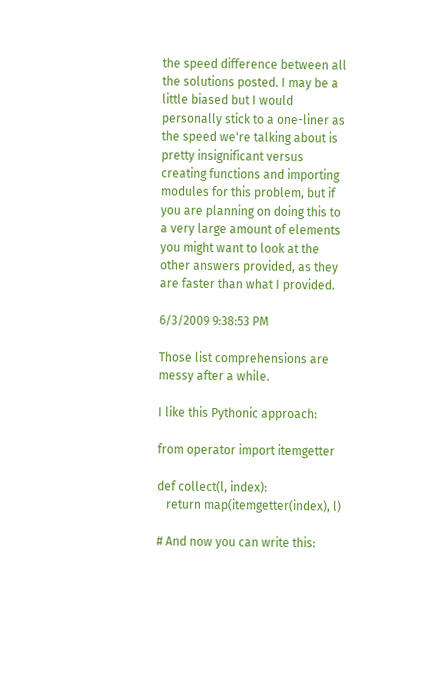the speed difference between all the solutions posted. I may be a little biased but I would personally stick to a one-liner as the speed we're talking about is pretty insignificant versus creating functions and importing modules for this problem, but if you are planning on doing this to a very large amount of elements you might want to look at the other answers provided, as they are faster than what I provided.

6/3/2009 9:38:53 PM

Those list comprehensions are messy after a while.

I like this Pythonic approach:

from operator import itemgetter

def collect(l, index):
   return map(itemgetter(index), l)

# And now you can write this: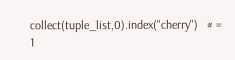collect(tuple_list,0).index("cherry")   # = 1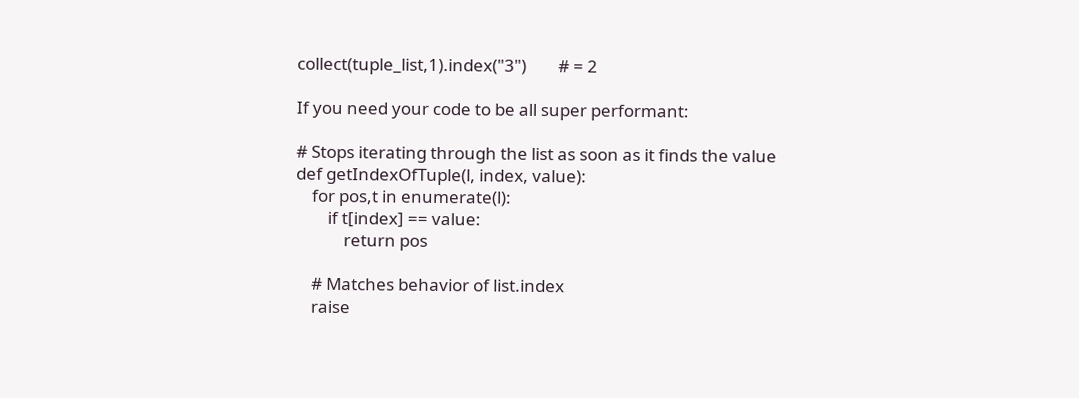collect(tuple_list,1).index("3")        # = 2

If you need your code to be all super performant:

# Stops iterating through the list as soon as it finds the value
def getIndexOfTuple(l, index, value):
    for pos,t in enumerate(l):
        if t[index] == value:
            return pos

    # Matches behavior of list.index
    raise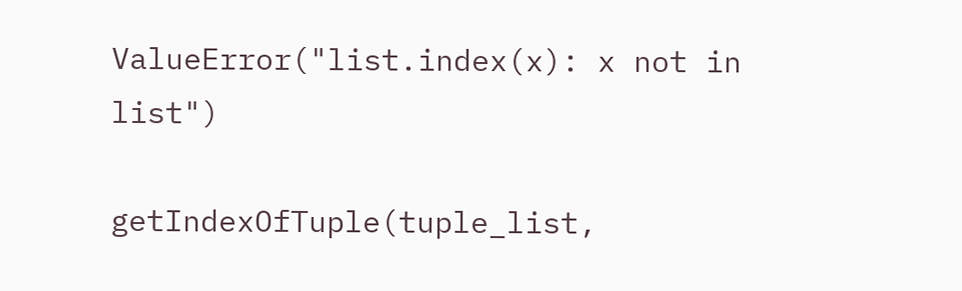ValueError("list.index(x): x not in list")

getIndexOfTuple(tuple_list,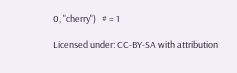0, "cherry")   # = 1

Licensed under: CC-BY-SA with attribution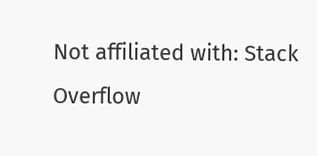Not affiliated with: Stack Overflow